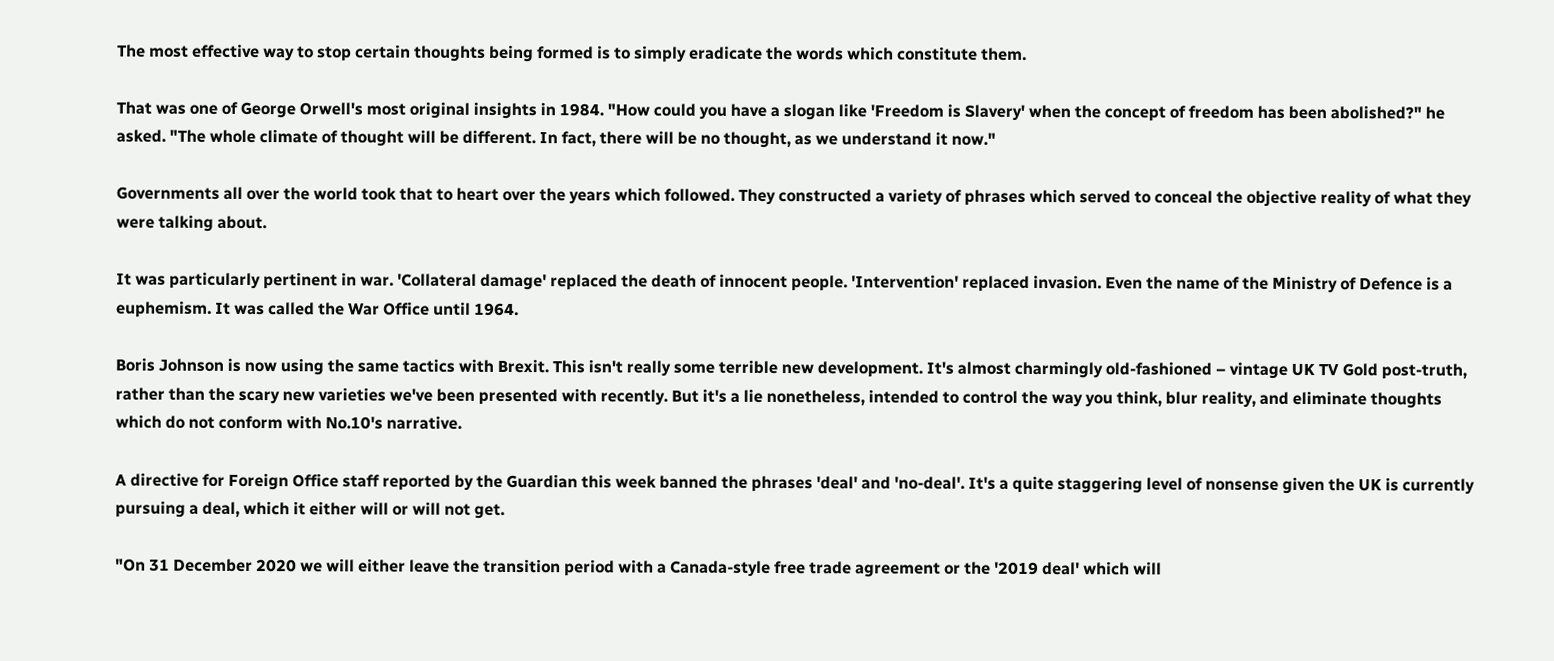The most effective way to stop certain thoughts being formed is to simply eradicate the words which constitute them.

That was one of George Orwell's most original insights in 1984. "How could you have a slogan like 'Freedom is Slavery' when the concept of freedom has been abolished?" he asked. "The whole climate of thought will be different. In fact, there will be no thought, as we understand it now."

Governments all over the world took that to heart over the years which followed. They constructed a variety of phrases which served to conceal the objective reality of what they were talking about.

It was particularly pertinent in war. 'Collateral damage' replaced the death of innocent people. 'Intervention' replaced invasion. Even the name of the Ministry of Defence is a euphemism. It was called the War Office until 1964.

Boris Johnson is now using the same tactics with Brexit. This isn't really some terrible new development. It's almost charmingly old-fashioned – vintage UK TV Gold post-truth, rather than the scary new varieties we've been presented with recently. But it's a lie nonetheless, intended to control the way you think, blur reality, and eliminate thoughts which do not conform with No.10's narrative.

A directive for Foreign Office staff reported by the Guardian this week banned the phrases 'deal' and 'no-deal'. It's a quite staggering level of nonsense given the UK is currently pursuing a deal, which it either will or will not get.

"On 31 December 2020 we will either leave the transition period with a Canada-style free trade agreement or the '2019 deal' which will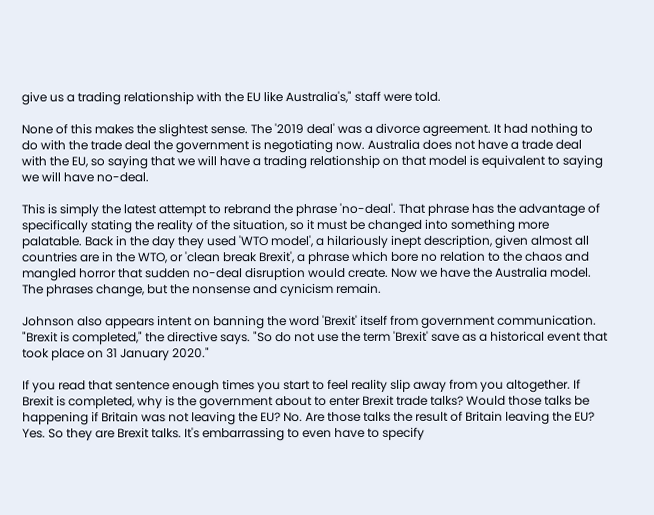give us a trading relationship with the EU like Australia's," staff were told.

None of this makes the slightest sense. The '2019 deal' was a divorce agreement. It had nothing to do with the trade deal the government is negotiating now. Australia does not have a trade deal with the EU, so saying that we will have a trading relationship on that model is equivalent to saying we will have no-deal.

This is simply the latest attempt to rebrand the phrase 'no-deal'. That phrase has the advantage of specifically stating the reality of the situation, so it must be changed into something more palatable. Back in the day they used 'WTO model', a hilariously inept description, given almost all countries are in the WTO, or 'clean break Brexit', a phrase which bore no relation to the chaos and mangled horror that sudden no-deal disruption would create. Now we have the Australia model. The phrases change, but the nonsense and cynicism remain.

Johnson also appears intent on banning the word 'Brexit' itself from government communication. "Brexit is completed," the directive says. "So do not use the term 'Brexit' save as a historical event that took place on 31 January 2020."

If you read that sentence enough times you start to feel reality slip away from you altogether. If Brexit is completed, why is the government about to enter Brexit trade talks? Would those talks be happening if Britain was not leaving the EU? No. Are those talks the result of Britain leaving the EU? Yes. So they are Brexit talks. It's embarrassing to even have to specify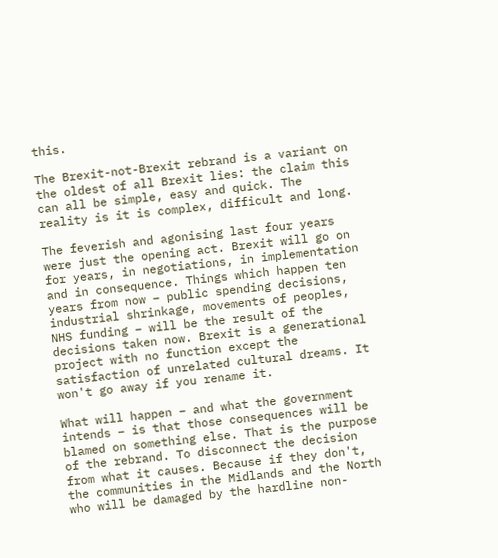this.

The Brexit-not-Brexit rebrand is a variant on the oldest of all Brexit lies: the claim this can all be simple, easy and quick. The reality is it is complex, difficult and long.

The feverish and agonising last four years were just the opening act. Brexit will go on for years, in negotiations, in implementation and in consequence. Things which happen ten years from now – public spending decisions, industrial shrinkage, movements of peoples, NHS funding – will be the result of the decisions taken now. Brexit is a generational project with no function except the satisfaction of unrelated cultural dreams. It won't go away if you rename it.

What will happen – and what the government intends – is that those consequences will be blamed on something else. That is the purpose of the rebrand. To disconnect the decision from what it causes. Because if they don't, the communities in the Midlands and the North who will be damaged by the hardline non-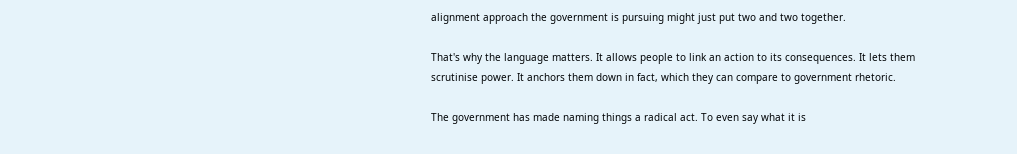alignment approach the government is pursuing might just put two and two together.

That's why the language matters. It allows people to link an action to its consequences. It lets them scrutinise power. It anchors them down in fact, which they can compare to government rhetoric.

The government has made naming things a radical act. To even say what it is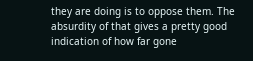they are doing is to oppose them. The absurdity of that gives a pretty good indication of how far gone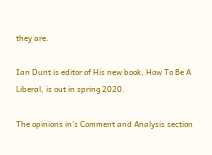they are.

Ian Dunt is editor of His new book, How To Be A Liberal, is out in spring 2020.

The opinions in's Comment and Analysis section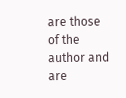are those of the author and are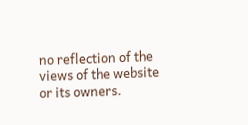no reflection of the views of the website or its owners.